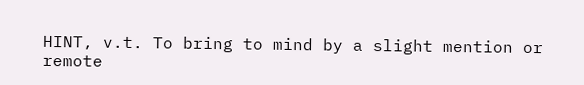HINT, v.t. To bring to mind by a slight mention or remote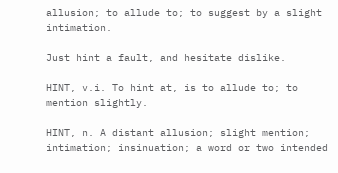allusion; to allude to; to suggest by a slight intimation.

Just hint a fault, and hesitate dislike.

HINT, v.i. To hint at, is to allude to; to mention slightly.

HINT, n. A distant allusion; slight mention; intimation; insinuation; a word or two intended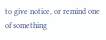to give notice, or remind one of something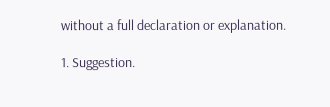without a full declaration or explanation.

1. Suggestion.